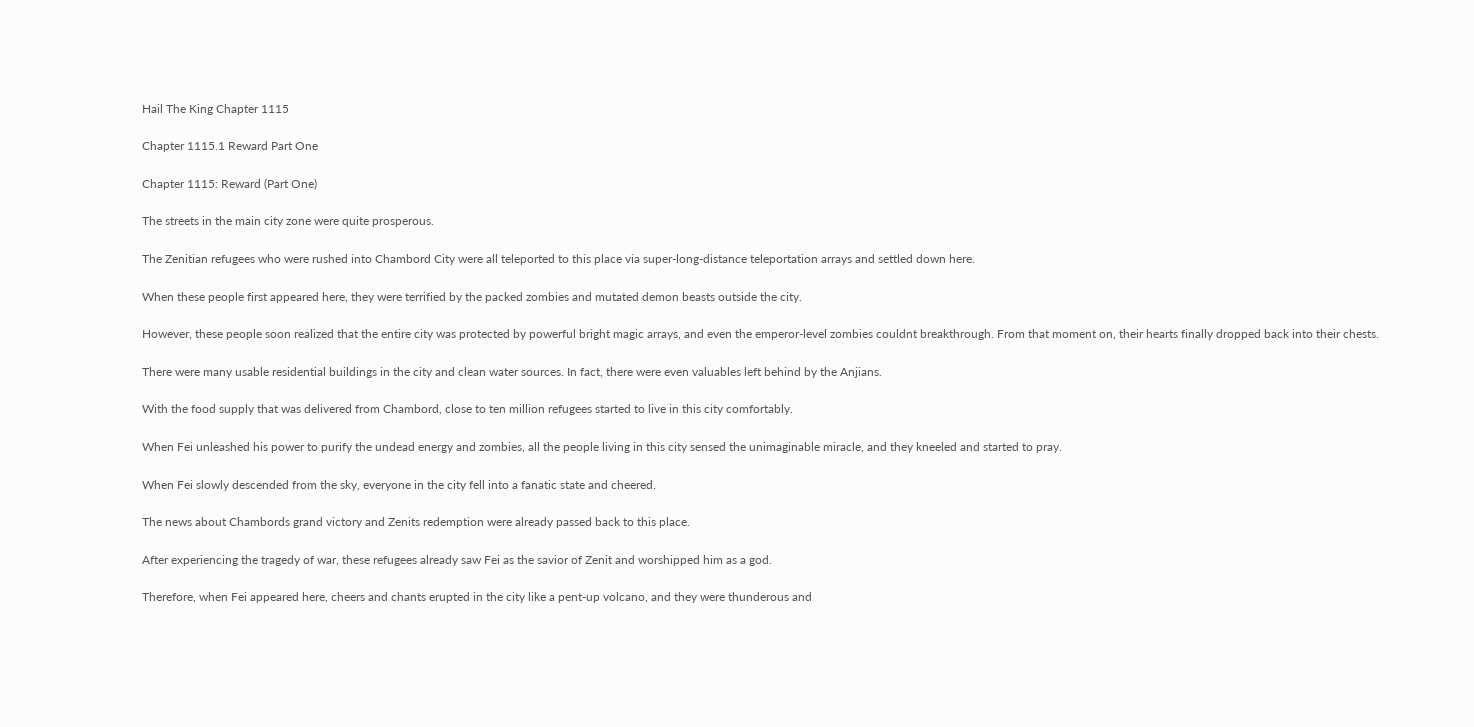Hail The King Chapter 1115

Chapter 1115.1 Reward Part One

Chapter 1115: Reward (Part One)

The streets in the main city zone were quite prosperous.

The Zenitian refugees who were rushed into Chambord City were all teleported to this place via super-long-distance teleportation arrays and settled down here.

When these people first appeared here, they were terrified by the packed zombies and mutated demon beasts outside the city.

However, these people soon realized that the entire city was protected by powerful bright magic arrays, and even the emperor-level zombies couldnt breakthrough. From that moment on, their hearts finally dropped back into their chests.

There were many usable residential buildings in the city and clean water sources. In fact, there were even valuables left behind by the Anjians.

With the food supply that was delivered from Chambord, close to ten million refugees started to live in this city comfortably.

When Fei unleashed his power to purify the undead energy and zombies, all the people living in this city sensed the unimaginable miracle, and they kneeled and started to pray.

When Fei slowly descended from the sky, everyone in the city fell into a fanatic state and cheered.

The news about Chambords grand victory and Zenits redemption were already passed back to this place.

After experiencing the tragedy of war, these refugees already saw Fei as the savior of Zenit and worshipped him as a god.

Therefore, when Fei appeared here, cheers and chants erupted in the city like a pent-up volcano, and they were thunderous and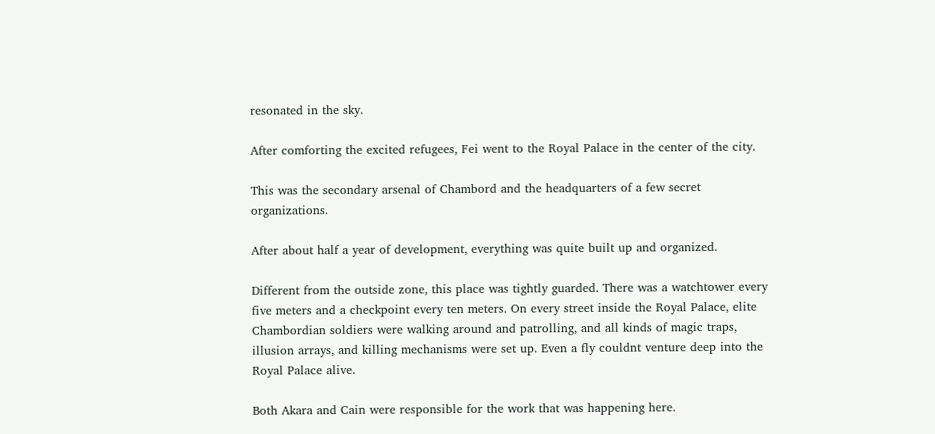resonated in the sky.

After comforting the excited refugees, Fei went to the Royal Palace in the center of the city.

This was the secondary arsenal of Chambord and the headquarters of a few secret organizations.

After about half a year of development, everything was quite built up and organized.

Different from the outside zone, this place was tightly guarded. There was a watchtower every five meters and a checkpoint every ten meters. On every street inside the Royal Palace, elite Chambordian soldiers were walking around and patrolling, and all kinds of magic traps, illusion arrays, and killing mechanisms were set up. Even a fly couldnt venture deep into the Royal Palace alive.

Both Akara and Cain were responsible for the work that was happening here.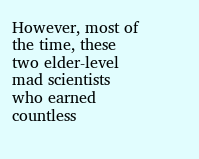However, most of the time, these two elder-level mad scientists who earned countless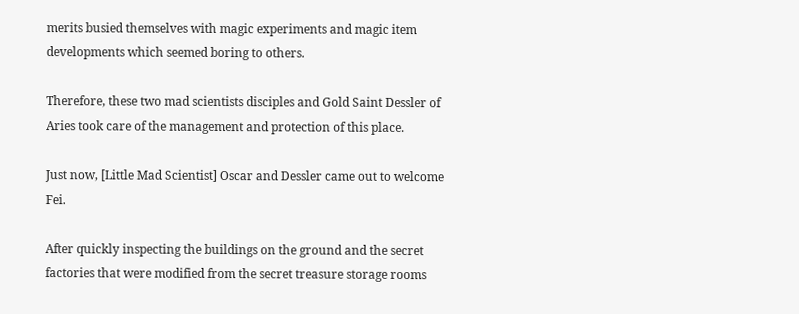merits busied themselves with magic experiments and magic item developments which seemed boring to others.

Therefore, these two mad scientists disciples and Gold Saint Dessler of Aries took care of the management and protection of this place.

Just now, [Little Mad Scientist] Oscar and Dessler came out to welcome Fei.

After quickly inspecting the buildings on the ground and the secret factories that were modified from the secret treasure storage rooms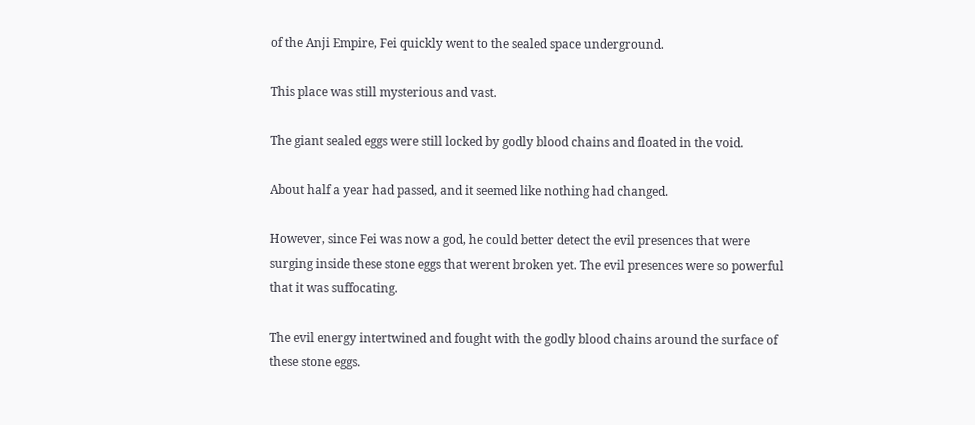of the Anji Empire, Fei quickly went to the sealed space underground.

This place was still mysterious and vast.

The giant sealed eggs were still locked by godly blood chains and floated in the void.

About half a year had passed, and it seemed like nothing had changed.

However, since Fei was now a god, he could better detect the evil presences that were surging inside these stone eggs that werent broken yet. The evil presences were so powerful that it was suffocating.

The evil energy intertwined and fought with the godly blood chains around the surface of these stone eggs.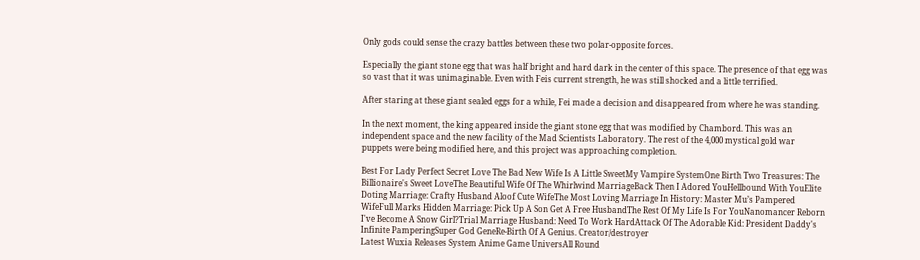Only gods could sense the crazy battles between these two polar-opposite forces.

Especially the giant stone egg that was half bright and hard dark in the center of this space. The presence of that egg was so vast that it was unimaginable. Even with Feis current strength, he was still shocked and a little terrified.

After staring at these giant sealed eggs for a while, Fei made a decision and disappeared from where he was standing.

In the next moment, the king appeared inside the giant stone egg that was modified by Chambord. This was an independent space and the new facility of the Mad Scientists Laboratory. The rest of the 4,000 mystical gold war puppets were being modified here, and this project was approaching completion.

Best For Lady Perfect Secret Love The Bad New Wife Is A Little SweetMy Vampire SystemOne Birth Two Treasures: The Billionaire's Sweet LoveThe Beautiful Wife Of The Whirlwind MarriageBack Then I Adored YouHellbound With YouElite Doting Marriage: Crafty Husband Aloof Cute WifeThe Most Loving Marriage In History: Master Mu’s Pampered WifeFull Marks Hidden Marriage: Pick Up A Son Get A Free HusbandThe Rest Of My Life Is For YouNanomancer Reborn I've Become A Snow Girl?Trial Marriage Husband: Need To Work HardAttack Of The Adorable Kid: President Daddy's Infinite PamperingSuper God GeneRe-Birth Of A Genius. Creator/destroyer
Latest Wuxia Releases System Anime Game UniversAll Round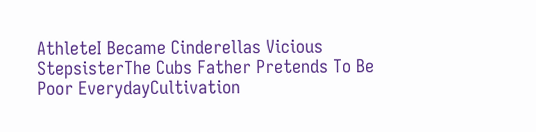AthleteI Became Cinderellas Vicious StepsisterThe Cubs Father Pretends To Be Poor EverydayCultivation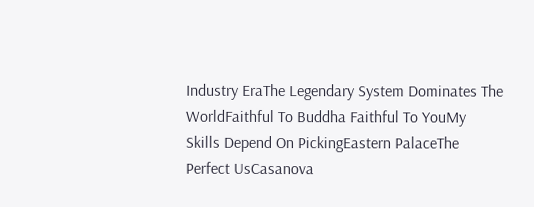Industry EraThe Legendary System Dominates The WorldFaithful To Buddha Faithful To YouMy Skills Depend On PickingEastern PalaceThe Perfect UsCasanova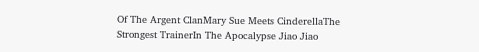Of The Argent ClanMary Sue Meets CinderellaThe Strongest TrainerIn The Apocalypse Jiao Jiao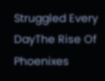Struggled Every DayThe Rise Of Phoenixes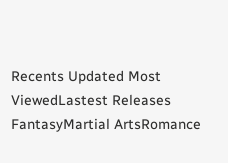Recents Updated Most ViewedLastest Releases
FantasyMartial ArtsRomance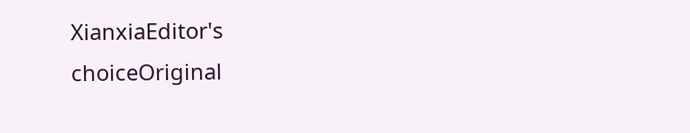XianxiaEditor's choiceOriginal